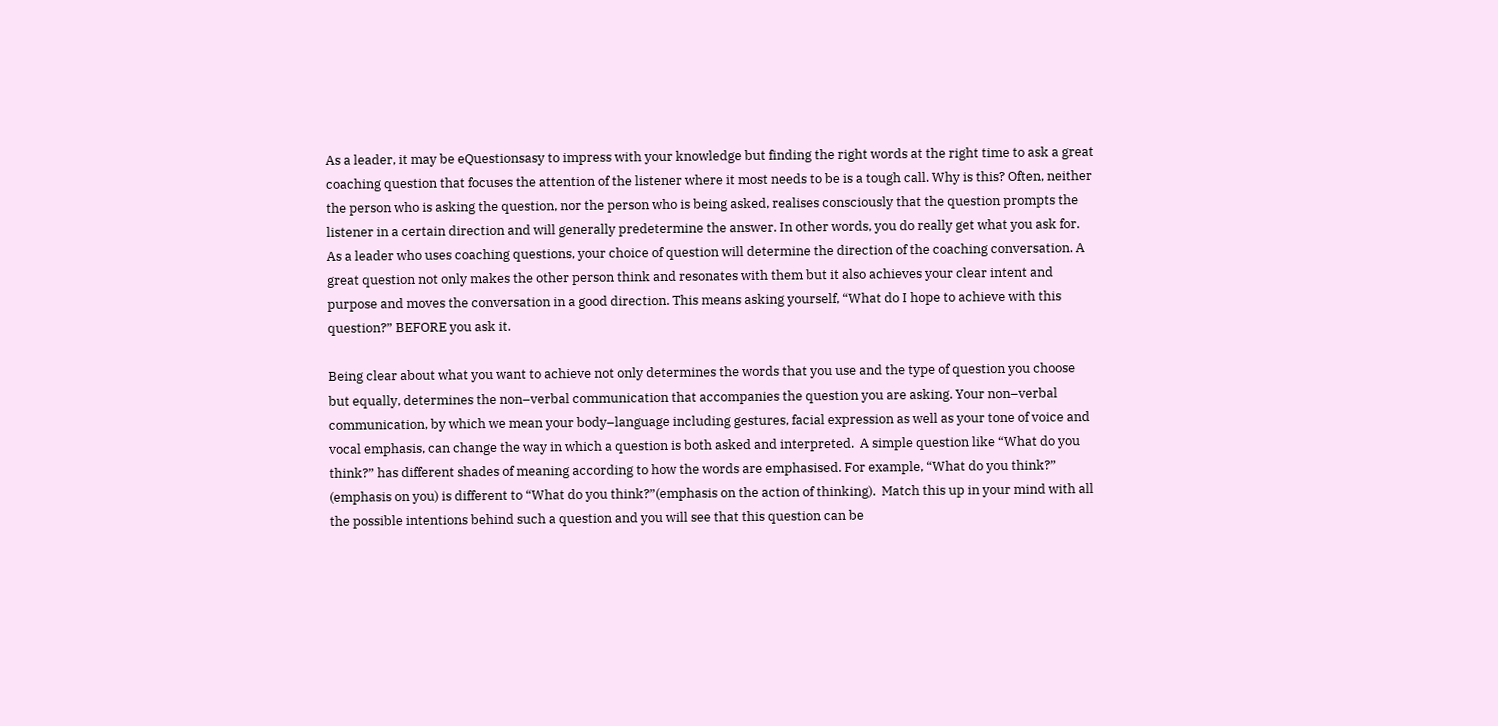As a leader, it may be eQuestionsasy to impress with your knowledge but finding the right words at the right time to ask a great coaching question that focuses the attention of the listener where it most needs to be is a tough call. Why is this? Often, neither the person who is asking the question, nor the person who is being asked, realises consciously that the question prompts the listener in a certain direction and will generally predetermine the answer. In other words, you do really get what you ask for. As a leader who uses coaching questions, your choice of question will determine the direction of the coaching conversation. A great question not only makes the other person think and resonates with them but it also achieves your clear intent and purpose and moves the conversation in a good direction. This means asking yourself, “What do I hope to achieve with this question?” BEFORE you ask it.

Being clear about what you want to achieve not only determines the words that you use and the type of question you choose but equally, determines the non–verbal communication that accompanies the question you are asking. Your non–verbal communication, by which we mean your body–language including gestures, facial expression as well as your tone of voice and vocal emphasis, can change the way in which a question is both asked and interpreted.  A simple question like “What do you think?” has different shades of meaning according to how the words are emphasised. For example, “What do you think?” (emphasis on you) is different to “What do you think?”(emphasis on the action of thinking).  Match this up in your mind with all the possible intentions behind such a question and you will see that this question can be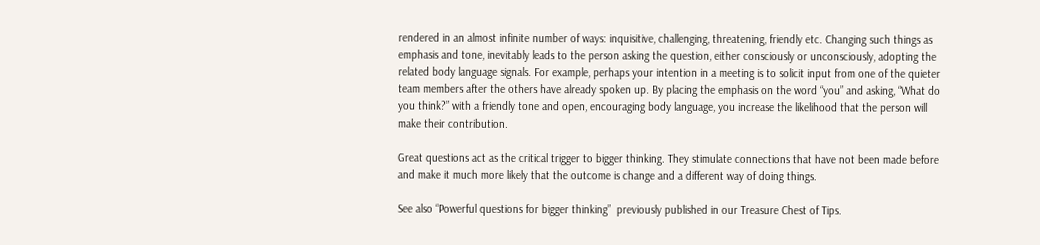rendered in an almost infinite number of ways: inquisitive, challenging, threatening, friendly etc. Changing such things as emphasis and tone, inevitably leads to the person asking the question, either consciously or unconsciously, adopting the related body language signals. For example, perhaps your intention in a meeting is to solicit input from one of the quieter team members after the others have already spoken up. By placing the emphasis on the word “you” and asking, “What do you think?” with a friendly tone and open, encouraging body language, you increase the likelihood that the person will make their contribution.

Great questions act as the critical trigger to bigger thinking. They stimulate connections that have not been made before and make it much more likely that the outcome is change and a different way of doing things.

See also “Powerful questions for bigger thinking”  previously published in our Treasure Chest of Tips.